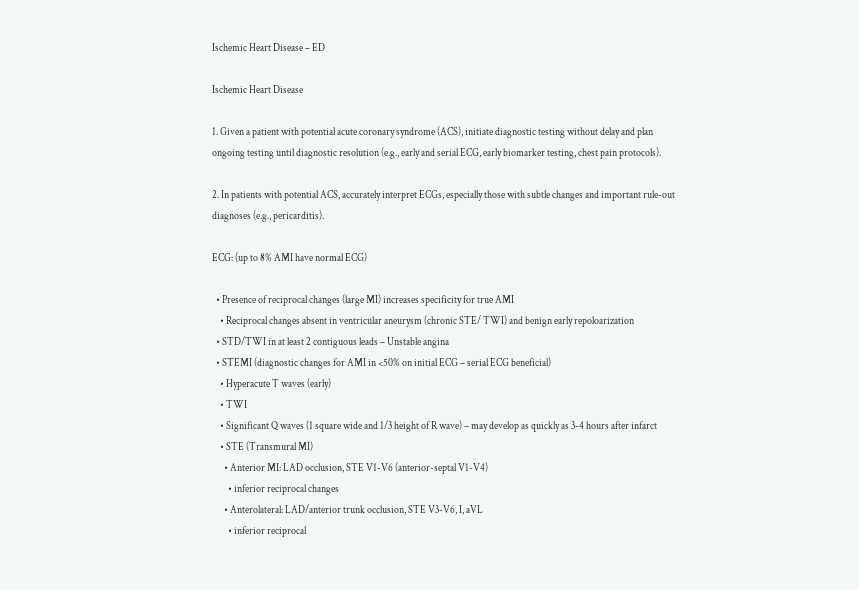Ischemic Heart Disease – ED

Ischemic Heart Disease

1. Given a patient with potential acute coronary syndrome (ACS), initiate diagnostic testing without delay and plan ongoing testing until diagnostic resolution (e.g., early and serial ECG, early biomarker testing, chest pain protocols).

2. In patients with potential ACS, accurately interpret ECGs, especially those with subtle changes and important rule-out diagnoses (e.g., pericarditis).

ECG: (up to 8% AMI have normal ECG)

  • Presence of reciprocal changes (large MI) increases specificity for true AMI
    • Reciprocal changes absent in ventricular aneurysm (chronic STE/ TWI) and benign early repoloarization
  • STD/TWI in at least 2 contiguous leads – Unstable angina
  • STEMI (diagnostic changes for AMI in <50% on initial ECG – serial ECG beneficial)
    • Hyperacute T waves (early)
    • TWI
    • Significant Q waves (1 square wide and 1/3 height of R wave) – may develop as quickly as 3-4 hours after infarct
    • STE (Transmural MI)
      • Anterior MI: LAD occlusion, STE V1-V6 (anterior-septal V1-V4)
        • inferior reciprocal changes
      • Anterolateral: LAD/anterior trunk occlusion, STE V3-V6, I, aVL
        • inferior reciprocal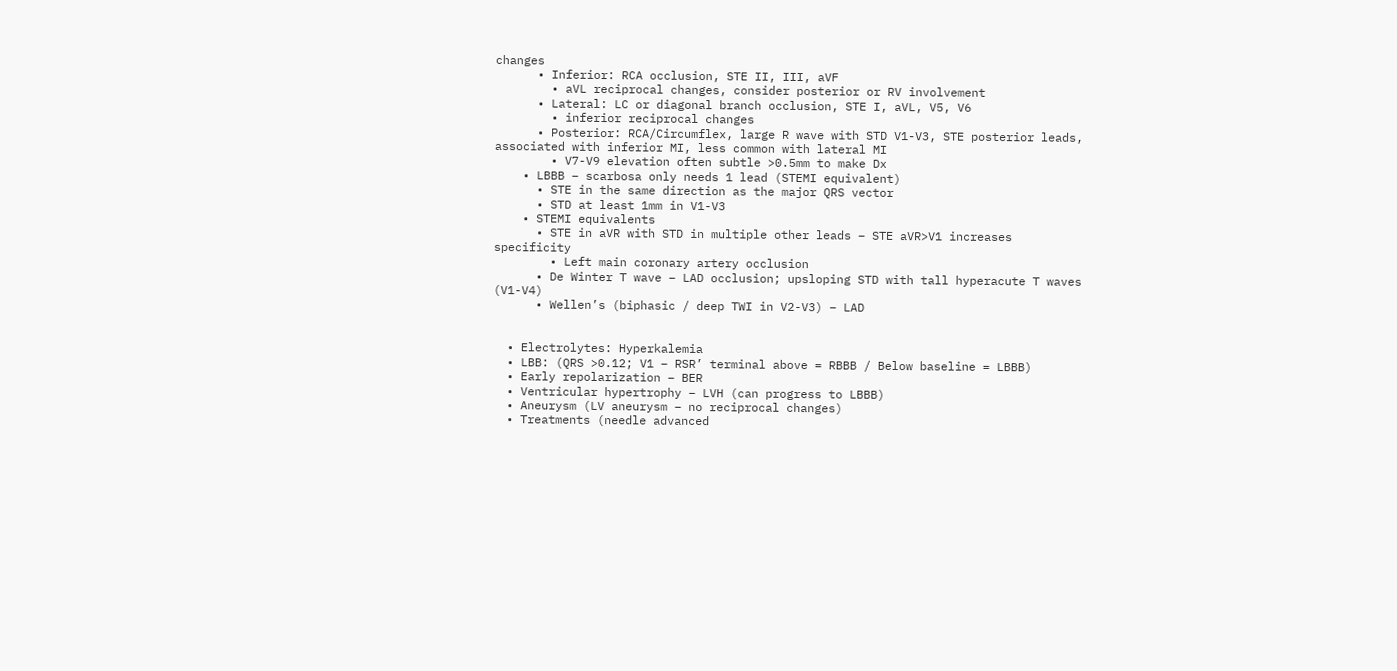changes
      • Inferior: RCA occlusion, STE II, III, aVF
        • aVL reciprocal changes, consider posterior or RV involvement
      • Lateral: LC or diagonal branch occlusion, STE I, aVL, V5, V6
        • inferior reciprocal changes
      • Posterior: RCA/Circumflex, large R wave with STD V1-V3, STE posterior leads, associated with inferior MI, less common with lateral MI
        • V7-V9 elevation often subtle >0.5mm to make Dx
    • LBBB – scarbosa only needs 1 lead (STEMI equivalent)
      • STE in the same direction as the major QRS vector
      • STD at least 1mm in V1-V3
    • STEMI equivalents
      • STE in aVR with STD in multiple other leads – STE aVR>V1 increases specificity
        • Left main coronary artery occlusion
      • De Winter T wave – LAD occlusion; upsloping STD with tall hyperacute T waves (V1-V4)
      • Wellen’s (biphasic / deep TWI in V2-V3) – LAD


  • Electrolytes: Hyperkalemia
  • LBB: (QRS >0.12; V1 – RSR’ terminal above = RBBB / Below baseline = LBBB)
  • Early repolarization – BER
  • Ventricular hypertrophy – LVH (can progress to LBBB)
  • Aneurysm (LV aneurysm – no reciprocal changes)
  • Treatments (needle advanced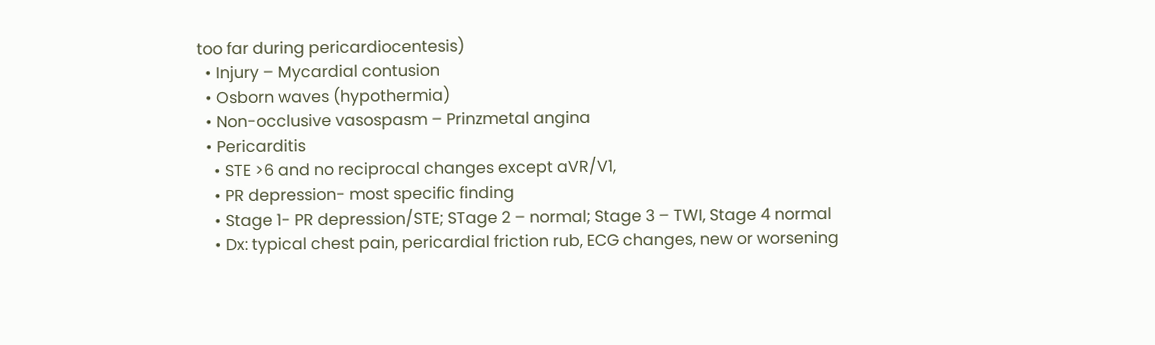too far during pericardiocentesis)
  • Injury – Mycardial contusion
  • Osborn waves (hypothermia)
  • Non-occlusive vasospasm – Prinzmetal angina
  • Pericarditis
    • STE >6 and no reciprocal changes except aVR/V1,
    • PR depression- most specific finding
    • Stage 1- PR depression/STE; STage 2 – normal; Stage 3 – TWI, Stage 4 normal
    • Dx: typical chest pain, pericardial friction rub, ECG changes, new or worsening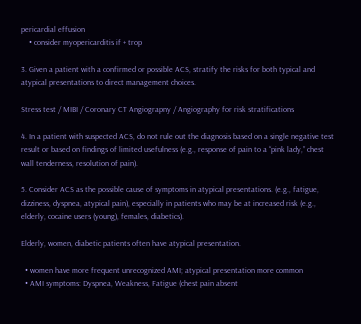pericardial effusion
    • consider myopericarditis if + trop

3. Given a patient with a confirmed or possible ACS, stratify the risks for both typical and atypical presentations to direct management choices.

Stress test / MIBI / Coronary CT Angiograpny / Angiography for risk stratifications

4. In a patient with suspected ACS, do not rule out the diagnosis based on a single negative test result or based on findings of limited usefulness (e.g., response of pain to a “pink lady,” chest wall tenderness, resolution of pain).

5. Consider ACS as the possible cause of symptoms in atypical presentations. (e.g., fatigue, dizziness, dyspnea, atypical pain), especially in patients who may be at increased risk (e.g., elderly, cocaine users (young), females, diabetics).

Elderly, women, diabetic patients often have atypical presentation.

  • women have more frequent unrecognized AMI; atypical presentation more common
  • AMI symptoms: Dyspnea, Weakness, Fatigue (chest pain absent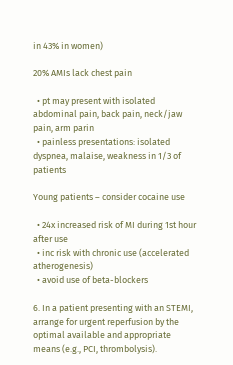in 43% in women)

20% AMIs lack chest pain

  • pt may present with isolated abdominal pain, back pain, neck/jaw pain, arm parin
  • painless presentations: isolated dyspnea, malaise, weakness in 1/3 of patients

Young patients – consider cocaine use

  • 24x increased risk of MI during 1st hour after use
  • inc risk with chronic use (accelerated atherogenesis)
  • avoid use of beta-blockers

6. In a patient presenting with an STEMI, arrange for urgent reperfusion by the optimal available and appropriate means (e.g., PCI, thrombolysis).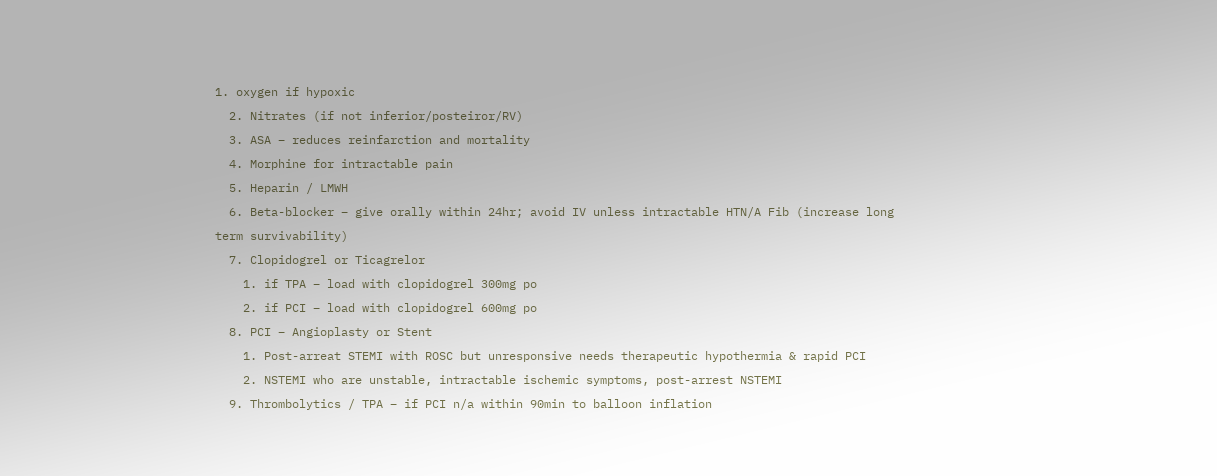1. oxygen if hypoxic
  2. Nitrates (if not inferior/posteiror/RV)
  3. ASA – reduces reinfarction and mortality
  4. Morphine for intractable pain
  5. Heparin / LMWH
  6. Beta-blocker – give orally within 24hr; avoid IV unless intractable HTN/A Fib (increase long term survivability)
  7. Clopidogrel or Ticagrelor
    1. if TPA – load with clopidogrel 300mg po
    2. if PCI – load with clopidogrel 600mg po
  8. PCI – Angioplasty or Stent
    1. Post-arreat STEMI with ROSC but unresponsive needs therapeutic hypothermia & rapid PCI
    2. NSTEMI who are unstable, intractable ischemic symptoms, post-arrest NSTEMI
  9. Thrombolytics / TPA – if PCI n/a within 90min to balloon inflation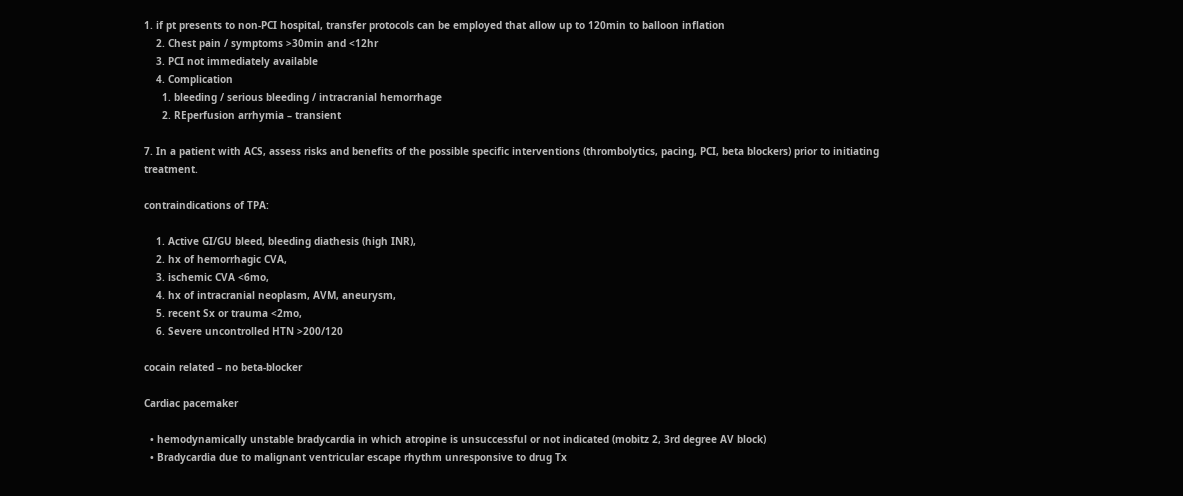1. if pt presents to non-PCI hospital, transfer protocols can be employed that allow up to 120min to balloon inflation
    2. Chest pain / symptoms >30min and <12hr
    3. PCI not immediately available
    4. Complication
      1. bleeding / serious bleeding / intracranial hemorrhage
      2. REperfusion arrhymia – transient

7. In a patient with ACS, assess risks and benefits of the possible specific interventions (thrombolytics, pacing, PCI, beta blockers) prior to initiating treatment.

contraindications of TPA:

    1. Active GI/GU bleed, bleeding diathesis (high INR),
    2. hx of hemorrhagic CVA,
    3. ischemic CVA <6mo,
    4. hx of intracranial neoplasm, AVM, aneurysm,
    5. recent Sx or trauma <2mo,
    6. Severe uncontrolled HTN >200/120

cocain related – no beta-blocker

Cardiac pacemaker

  • hemodynamically unstable bradycardia in which atropine is unsuccessful or not indicated (mobitz 2, 3rd degree AV block)
  • Bradycardia due to malignant ventricular escape rhythm unresponsive to drug Tx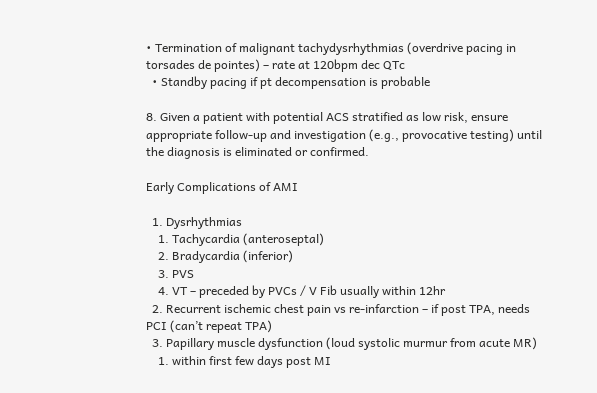• Termination of malignant tachydysrhythmias (overdrive pacing in torsades de pointes) – rate at 120bpm dec QTc
  • Standby pacing if pt decompensation is probable

8. Given a patient with potential ACS stratified as low risk, ensure appropriate follow-up and investigation (e.g., provocative testing) until the diagnosis is eliminated or confirmed.

Early Complications of AMI

  1. Dysrhythmias
    1. Tachycardia (anteroseptal)
    2. Bradycardia (inferior)
    3. PVS
    4. VT – preceded by PVCs / V Fib usually within 12hr
  2. Recurrent ischemic chest pain vs re-infarction – if post TPA, needs PCI (can’t repeat TPA)
  3. Papillary muscle dysfunction (loud systolic murmur from acute MR)
    1. within first few days post MI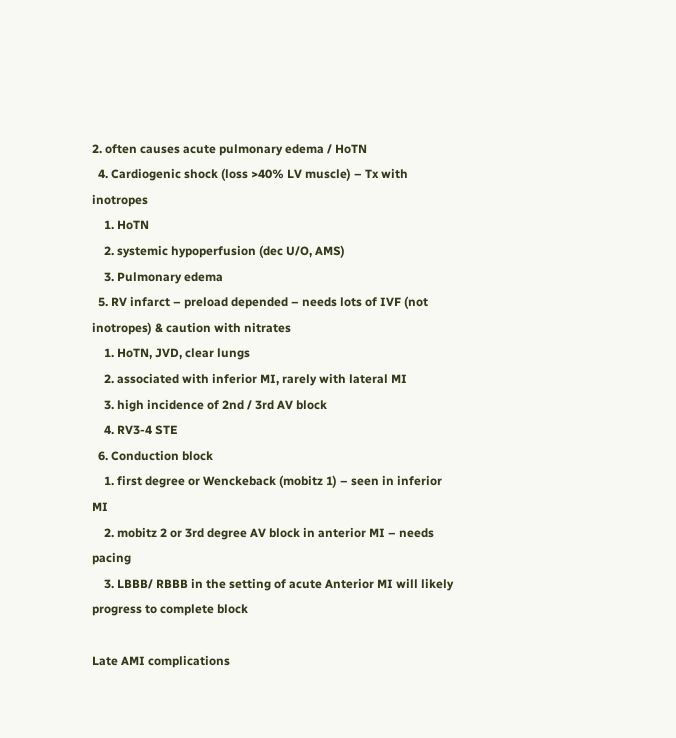2. often causes acute pulmonary edema / HoTN
  4. Cardiogenic shock (loss >40% LV muscle) – Tx with inotropes
    1. HoTN
    2. systemic hypoperfusion (dec U/O, AMS)
    3. Pulmonary edema
  5. RV infarct – preload depended – needs lots of IVF (not inotropes) & caution with nitrates
    1. HoTN, JVD, clear lungs
    2. associated with inferior MI, rarely with lateral MI
    3. high incidence of 2nd / 3rd AV block
    4. RV3-4 STE
  6. Conduction block
    1. first degree or Wenckeback (mobitz 1) – seen in inferior MI
    2. mobitz 2 or 3rd degree AV block in anterior MI – needs pacing
    3. LBBB/ RBBB in the setting of acute Anterior MI will likely progress to complete block

Late AMI complications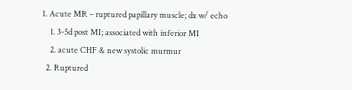1. Acute MR – ruptured papillary muscle; dx w/ echo
    1. 3-5d post MI; associated with inferior MI
    2. acute CHF & new systolic murmur
  2. Ruptured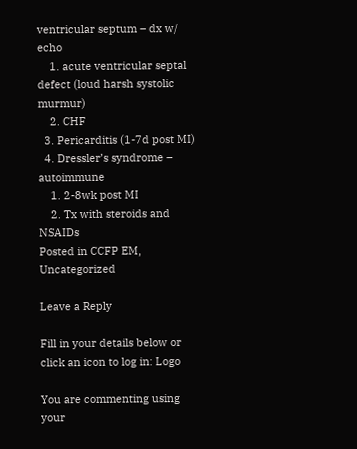ventricular septum – dx w/ echo
    1. acute ventricular septal defect (loud harsh systolic murmur)
    2. CHF
  3. Pericarditis (1-7d post MI)
  4. Dressler’s syndrome – autoimmune
    1. 2-8wk post MI
    2. Tx with steroids and NSAIDs
Posted in CCFP EM, Uncategorized

Leave a Reply

Fill in your details below or click an icon to log in: Logo

You are commenting using your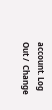account. Log Out /  Change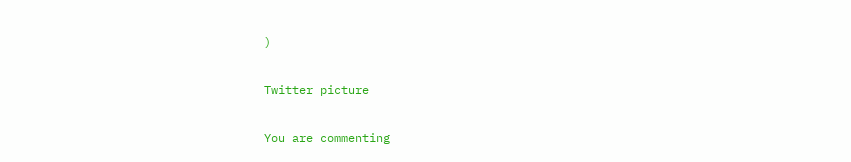)

Twitter picture

You are commenting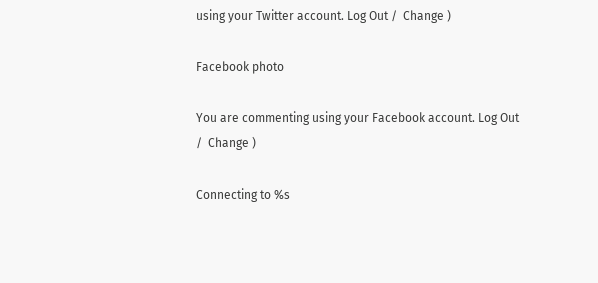using your Twitter account. Log Out /  Change )

Facebook photo

You are commenting using your Facebook account. Log Out /  Change )

Connecting to %s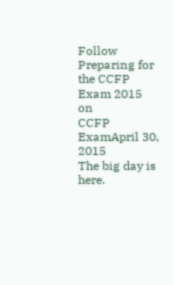Follow Preparing for the CCFP Exam 2015 on
CCFP ExamApril 30, 2015
The big day is here.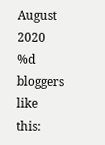August 2020
%d bloggers like this: